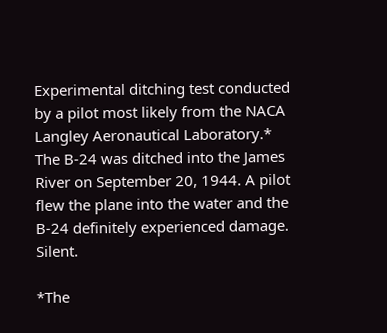Experimental ditching test conducted by a pilot most likely from the NACA Langley Aeronautical Laboratory.* The B-24 was ditched into the James River on September 20, 1944. A pilot flew the plane into the water and the B-24 definitely experienced damage. Silent.

*The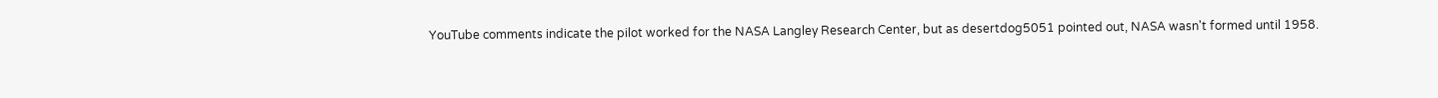YouTube comments indicate the pilot worked for the NASA Langley Research Center, but as desertdog5051 pointed out, NASA wasn't formed until 1958.